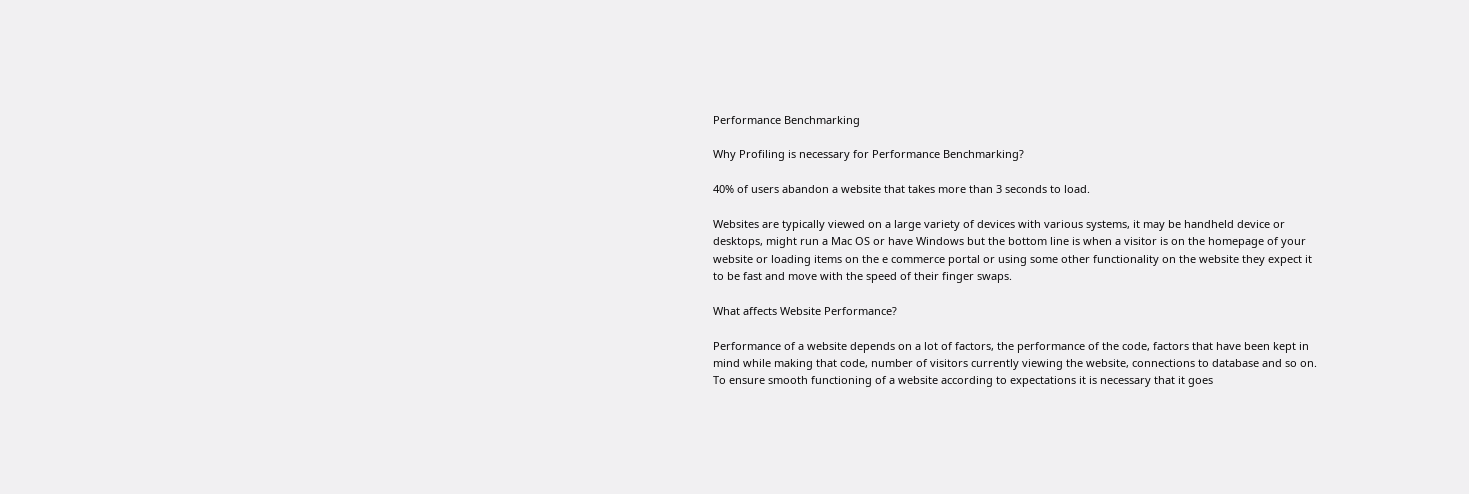Performance Benchmarking

Why Profiling is necessary for Performance Benchmarking?

40% of users abandon a website that takes more than 3 seconds to load.

Websites are typically viewed on a large variety of devices with various systems, it may be handheld device or desktops, might run a Mac OS or have Windows but the bottom line is when a visitor is on the homepage of your website or loading items on the e commerce portal or using some other functionality on the website they expect it to be fast and move with the speed of their finger swaps.

What affects Website Performance?

Performance of a website depends on a lot of factors, the performance of the code, factors that have been kept in mind while making that code, number of visitors currently viewing the website, connections to database and so on. To ensure smooth functioning of a website according to expectations it is necessary that it goes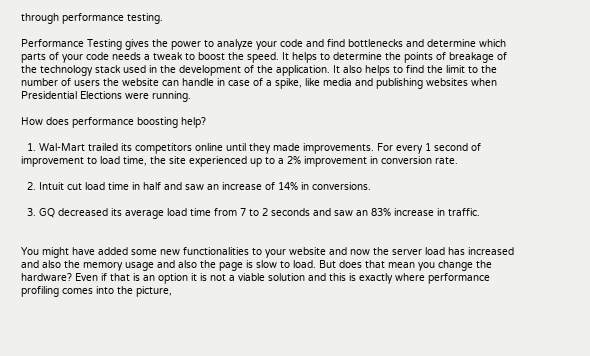through performance testing.

Performance Testing gives the power to analyze your code and find bottlenecks and determine which parts of your code needs a tweak to boost the speed. It helps to determine the points of breakage of the technology stack used in the development of the application. It also helps to find the limit to the number of users the website can handle in case of a spike, like media and publishing websites when Presidential Elections were running.

How does performance boosting help?

  1. Wal-Mart trailed its competitors online until they made improvements. For every 1 second of improvement to load time, the site experienced up to a 2% improvement in conversion rate.

  2. Intuit cut load time in half and saw an increase of 14% in conversions.

  3. GQ decreased its average load time from 7 to 2 seconds and saw an 83% increase in traffic.


You might have added some new functionalities to your website and now the server load has increased and also the memory usage and also the page is slow to load. But does that mean you change the hardware? Even if that is an option it is not a viable solution and this is exactly where performance profiling comes into the picture,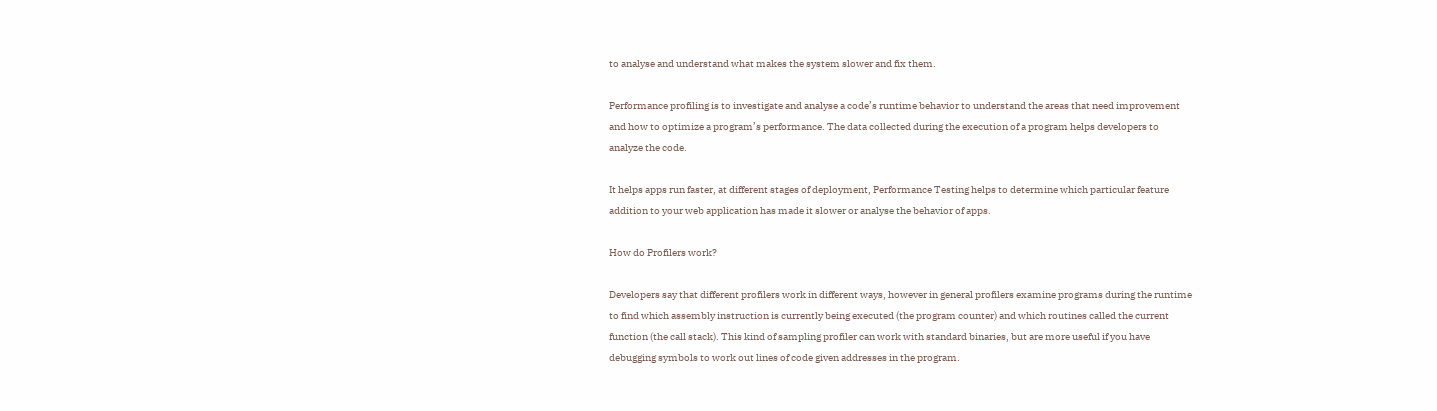to analyse and understand what makes the system slower and fix them.

Performance profiling is to investigate and analyse a code’s runtime behavior to understand the areas that need improvement and how to optimize a program’s performance. The data collected during the execution of a program helps developers to analyze the code.

It helps apps run faster, at different stages of deployment, Performance Testing helps to determine which particular feature addition to your web application has made it slower or analyse the behavior of apps.

How do Profilers work?

Developers say that different profilers work in different ways, however in general profilers examine programs during the runtime to find which assembly instruction is currently being executed (the program counter) and which routines called the current function (the call stack). This kind of sampling profiler can work with standard binaries, but are more useful if you have debugging symbols to work out lines of code given addresses in the program.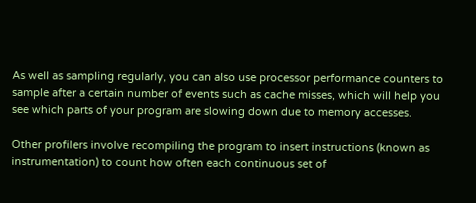As well as sampling regularly, you can also use processor performance counters to sample after a certain number of events such as cache misses, which will help you see which parts of your program are slowing down due to memory accesses.

Other profilers involve recompiling the program to insert instructions (known as instrumentation) to count how often each continuous set of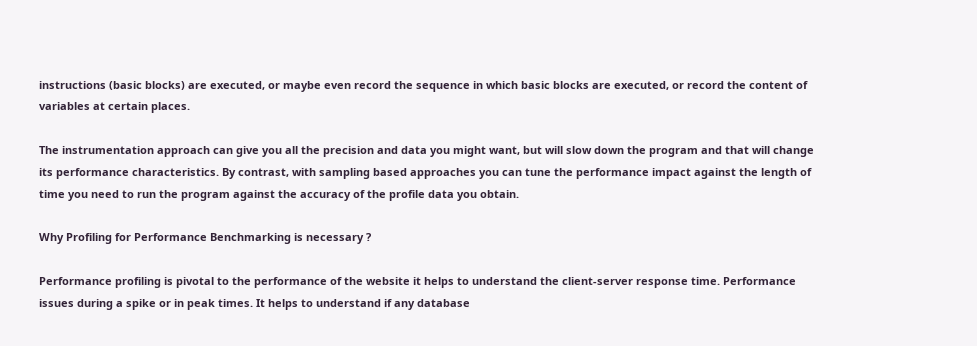instructions (basic blocks) are executed, or maybe even record the sequence in which basic blocks are executed, or record the content of variables at certain places.

The instrumentation approach can give you all the precision and data you might want, but will slow down the program and that will change its performance characteristics. By contrast, with sampling based approaches you can tune the performance impact against the length of time you need to run the program against the accuracy of the profile data you obtain.

Why Profiling for Performance Benchmarking is necessary ?

Performance profiling is pivotal to the performance of the website it helps to understand the client-server response time. Performance issues during a spike or in peak times. It helps to understand if any database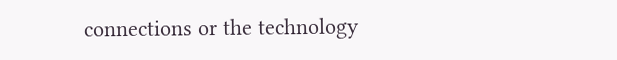connections or the technology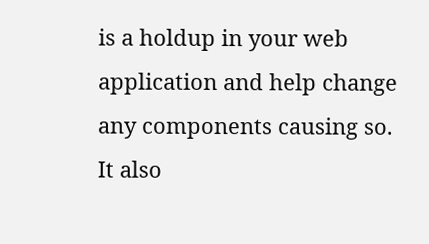is a holdup in your web application and help change any components causing so. It also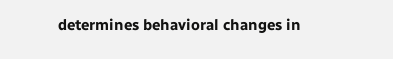determines behavioral changes in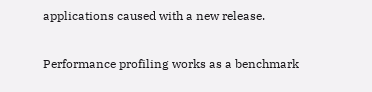applications caused with a new release.

Performance profiling works as a benchmark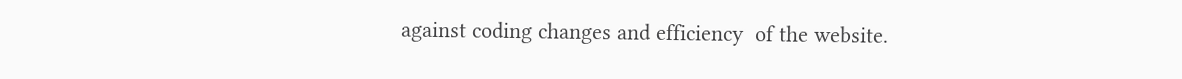against coding changes and efficiency  of the website.